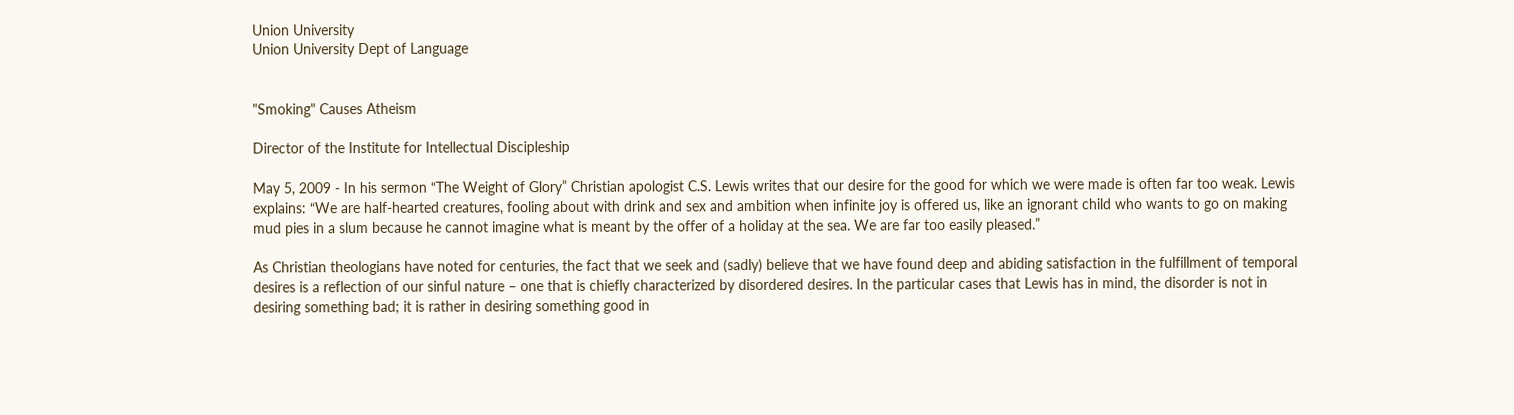Union University
Union University Dept of Language


"Smoking" Causes Atheism

Director of the Institute for Intellectual Discipleship

May 5, 2009 - In his sermon “The Weight of Glory” Christian apologist C.S. Lewis writes that our desire for the good for which we were made is often far too weak. Lewis explains: “We are half-hearted creatures, fooling about with drink and sex and ambition when infinite joy is offered us, like an ignorant child who wants to go on making mud pies in a slum because he cannot imagine what is meant by the offer of a holiday at the sea. We are far too easily pleased.”

As Christian theologians have noted for centuries, the fact that we seek and (sadly) believe that we have found deep and abiding satisfaction in the fulfillment of temporal desires is a reflection of our sinful nature – one that is chiefly characterized by disordered desires. In the particular cases that Lewis has in mind, the disorder is not in desiring something bad; it is rather in desiring something good in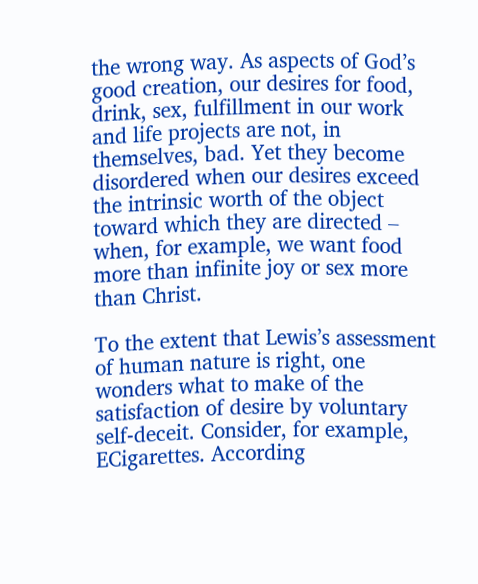the wrong way. As aspects of God’s good creation, our desires for food, drink, sex, fulfillment in our work and life projects are not, in themselves, bad. Yet they become disordered when our desires exceed the intrinsic worth of the object toward which they are directed – when, for example, we want food more than infinite joy or sex more than Christ.

To the extent that Lewis’s assessment of human nature is right, one wonders what to make of the satisfaction of desire by voluntary self-deceit. Consider, for example, ECigarettes. According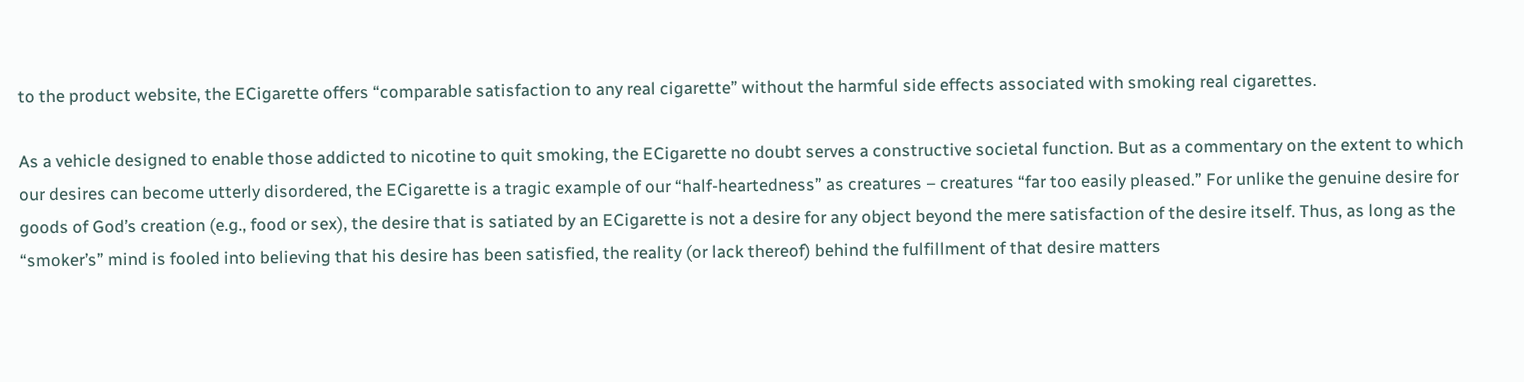to the product website, the ECigarette offers “comparable satisfaction to any real cigarette” without the harmful side effects associated with smoking real cigarettes.

As a vehicle designed to enable those addicted to nicotine to quit smoking, the ECigarette no doubt serves a constructive societal function. But as a commentary on the extent to which our desires can become utterly disordered, the ECigarette is a tragic example of our “half-heartedness” as creatures – creatures “far too easily pleased.” For unlike the genuine desire for goods of God’s creation (e.g., food or sex), the desire that is satiated by an ECigarette is not a desire for any object beyond the mere satisfaction of the desire itself. Thus, as long as the “smoker’s” mind is fooled into believing that his desire has been satisfied, the reality (or lack thereof) behind the fulfillment of that desire matters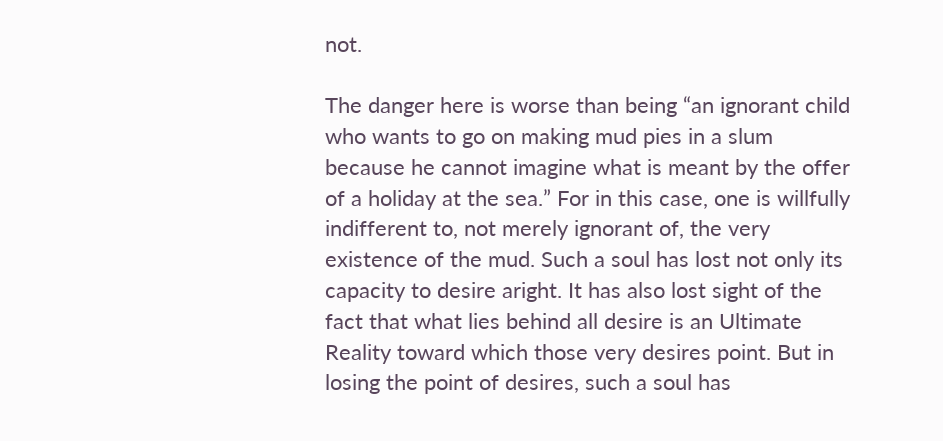not.

The danger here is worse than being “an ignorant child who wants to go on making mud pies in a slum because he cannot imagine what is meant by the offer of a holiday at the sea.” For in this case, one is willfully indifferent to, not merely ignorant of, the very existence of the mud. Such a soul has lost not only its capacity to desire aright. It has also lost sight of the fact that what lies behind all desire is an Ultimate Reality toward which those very desires point. But in losing the point of desires, such a soul has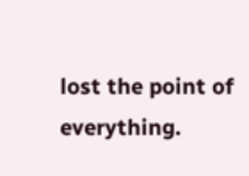lost the point of everything.